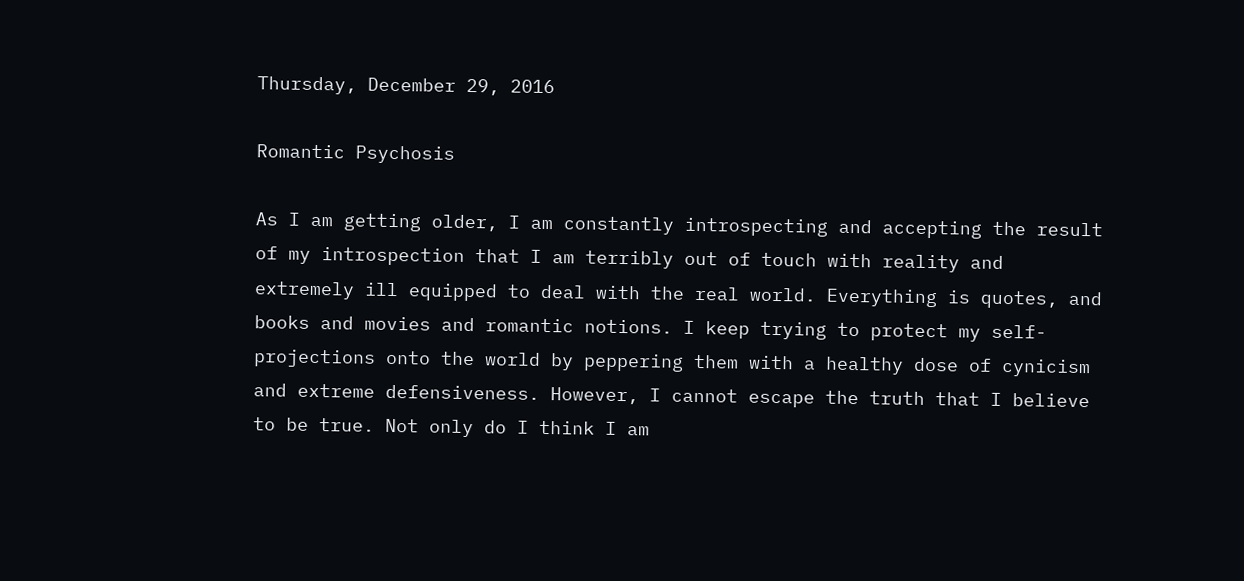Thursday, December 29, 2016

Romantic Psychosis

As I am getting older, I am constantly introspecting and accepting the result of my introspection that I am terribly out of touch with reality and extremely ill equipped to deal with the real world. Everything is quotes, and books and movies and romantic notions. I keep trying to protect my self-projections onto the world by peppering them with a healthy dose of cynicism and extreme defensiveness. However, I cannot escape the truth that I believe to be true. Not only do I think I am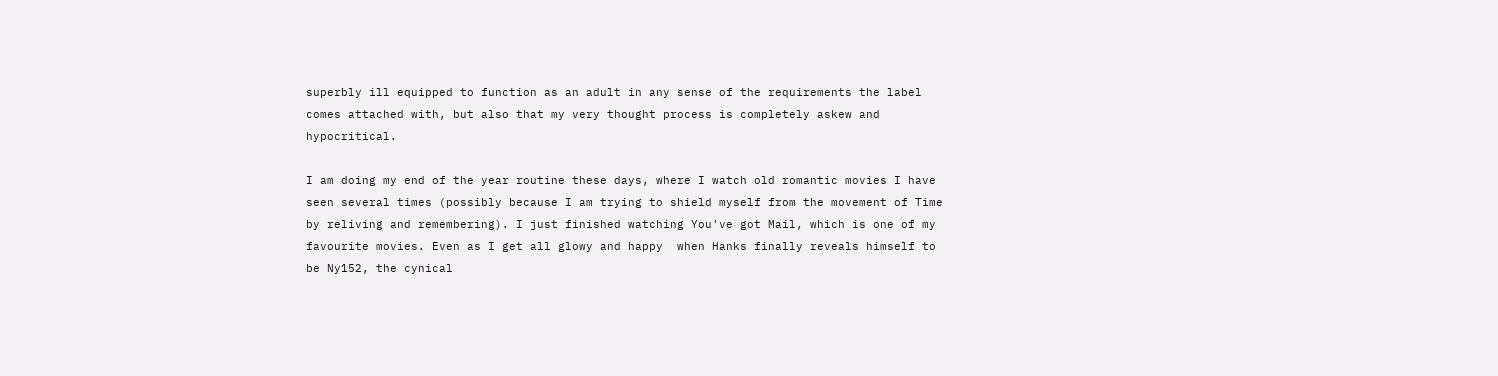superbly ill equipped to function as an adult in any sense of the requirements the label comes attached with, but also that my very thought process is completely askew and hypocritical.

I am doing my end of the year routine these days, where I watch old romantic movies I have seen several times (possibly because I am trying to shield myself from the movement of Time by reliving and remembering). I just finished watching You've got Mail, which is one of my favourite movies. Even as I get all glowy and happy  when Hanks finally reveals himself to be Ny152, the cynical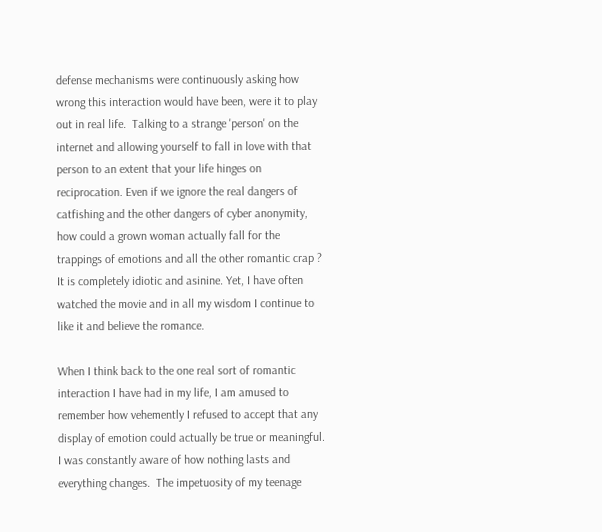defense mechanisms were continuously asking how wrong this interaction would have been, were it to play out in real life.  Talking to a strange 'person' on the internet and allowing yourself to fall in love with that person to an extent that your life hinges on reciprocation. Even if we ignore the real dangers of catfishing and the other dangers of cyber anonymity, how could a grown woman actually fall for the trappings of emotions and all the other romantic crap ? It is completely idiotic and asinine. Yet, I have often watched the movie and in all my wisdom I continue to like it and believe the romance.

When I think back to the one real sort of romantic interaction I have had in my life, I am amused to remember how vehemently I refused to accept that any display of emotion could actually be true or meaningful. I was constantly aware of how nothing lasts and everything changes.  The impetuosity of my teenage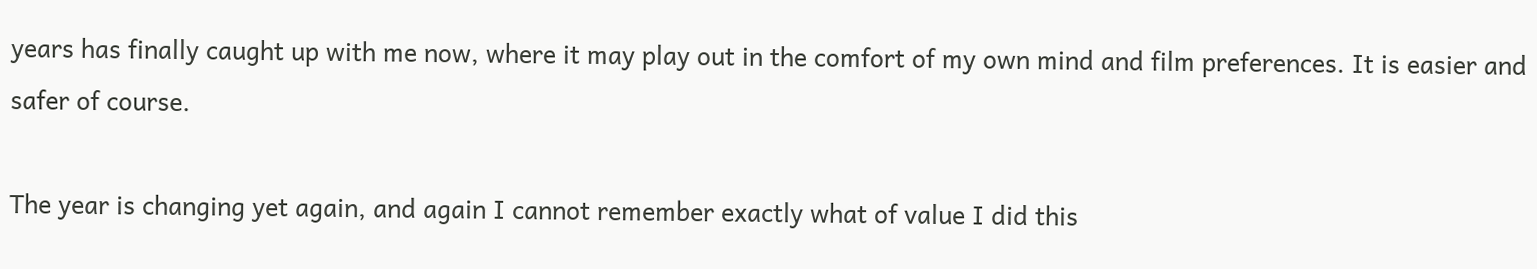years has finally caught up with me now, where it may play out in the comfort of my own mind and film preferences. It is easier and safer of course.

The year is changing yet again, and again I cannot remember exactly what of value I did this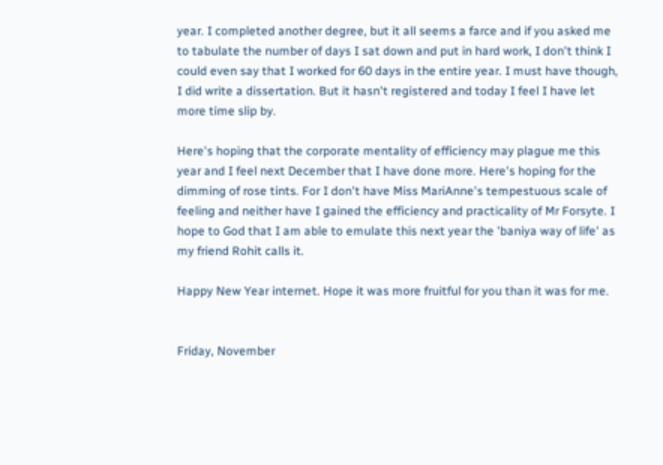year. I completed another degree, but it all seems a farce and if you asked me to tabulate the number of days I sat down and put in hard work, I don't think I could even say that I worked for 60 days in the entire year. I must have though, I did write a dissertation. But it hasn't registered and today I feel I have let more time slip by.

Here's hoping that the corporate mentality of efficiency may plague me this year and I feel next December that I have done more. Here's hoping for the dimming of rose tints. For I don't have Miss MariAnne's tempestuous scale of feeling and neither have I gained the efficiency and practicality of Mr Forsyte. I hope to God that I am able to emulate this next year the 'baniya way of life' as my friend Rohit calls it.

Happy New Year internet. Hope it was more fruitful for you than it was for me.


Friday, November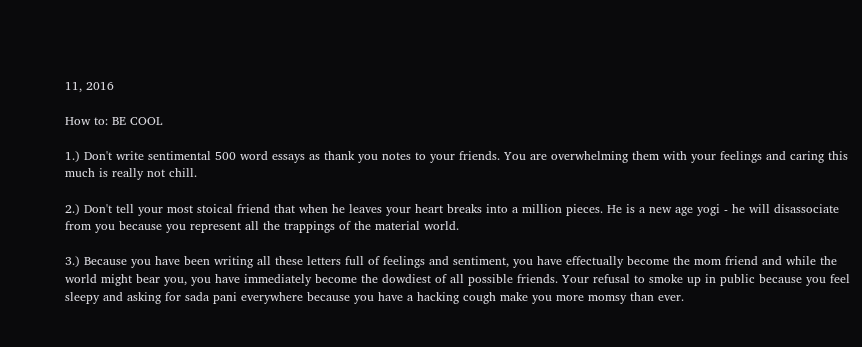11, 2016

How to: BE COOL

1.) Don't write sentimental 500 word essays as thank you notes to your friends. You are overwhelming them with your feelings and caring this much is really not chill.

2.) Don't tell your most stoical friend that when he leaves your heart breaks into a million pieces. He is a new age yogi - he will disassociate from you because you represent all the trappings of the material world.

3.) Because you have been writing all these letters full of feelings and sentiment, you have effectually become the mom friend and while the world might bear you, you have immediately become the dowdiest of all possible friends. Your refusal to smoke up in public because you feel sleepy and asking for sada pani everywhere because you have a hacking cough make you more momsy than ever.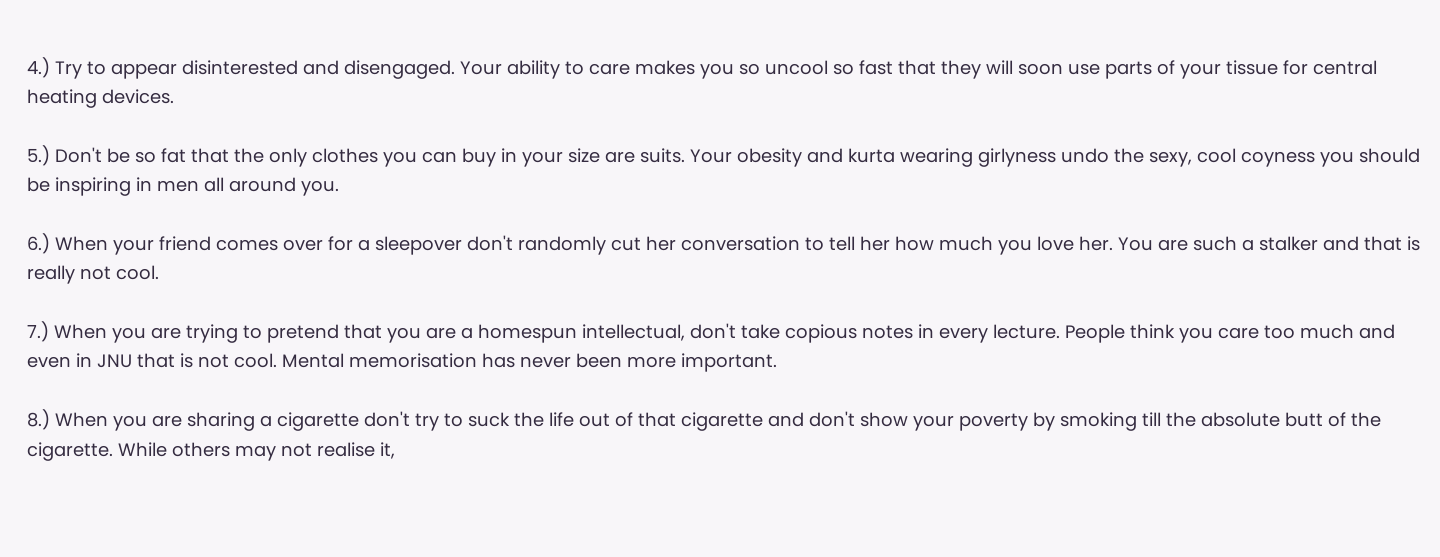4.) Try to appear disinterested and disengaged. Your ability to care makes you so uncool so fast that they will soon use parts of your tissue for central heating devices.

5.) Don't be so fat that the only clothes you can buy in your size are suits. Your obesity and kurta wearing girlyness undo the sexy, cool coyness you should be inspiring in men all around you.

6.) When your friend comes over for a sleepover don't randomly cut her conversation to tell her how much you love her. You are such a stalker and that is really not cool.

7.) When you are trying to pretend that you are a homespun intellectual, don't take copious notes in every lecture. People think you care too much and even in JNU that is not cool. Mental memorisation has never been more important.

8.) When you are sharing a cigarette don't try to suck the life out of that cigarette and don't show your poverty by smoking till the absolute butt of the cigarette. While others may not realise it,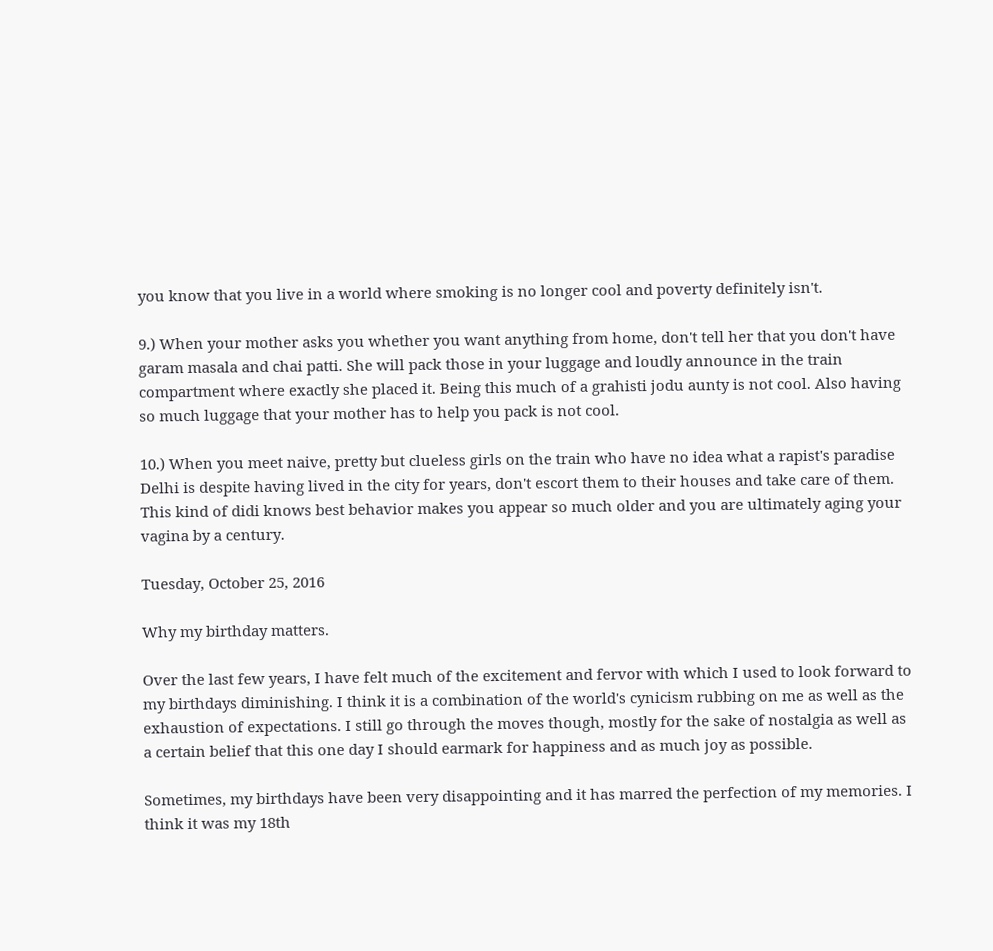you know that you live in a world where smoking is no longer cool and poverty definitely isn't.

9.) When your mother asks you whether you want anything from home, don't tell her that you don't have garam masala and chai patti. She will pack those in your luggage and loudly announce in the train compartment where exactly she placed it. Being this much of a grahisti jodu aunty is not cool. Also having so much luggage that your mother has to help you pack is not cool.

10.) When you meet naive, pretty but clueless girls on the train who have no idea what a rapist's paradise Delhi is despite having lived in the city for years, don't escort them to their houses and take care of them. This kind of didi knows best behavior makes you appear so much older and you are ultimately aging your vagina by a century.

Tuesday, October 25, 2016

Why my birthday matters.

Over the last few years, I have felt much of the excitement and fervor with which I used to look forward to my birthdays diminishing. I think it is a combination of the world's cynicism rubbing on me as well as the exhaustion of expectations. I still go through the moves though, mostly for the sake of nostalgia as well as a certain belief that this one day I should earmark for happiness and as much joy as possible.

Sometimes, my birthdays have been very disappointing and it has marred the perfection of my memories. I think it was my 18th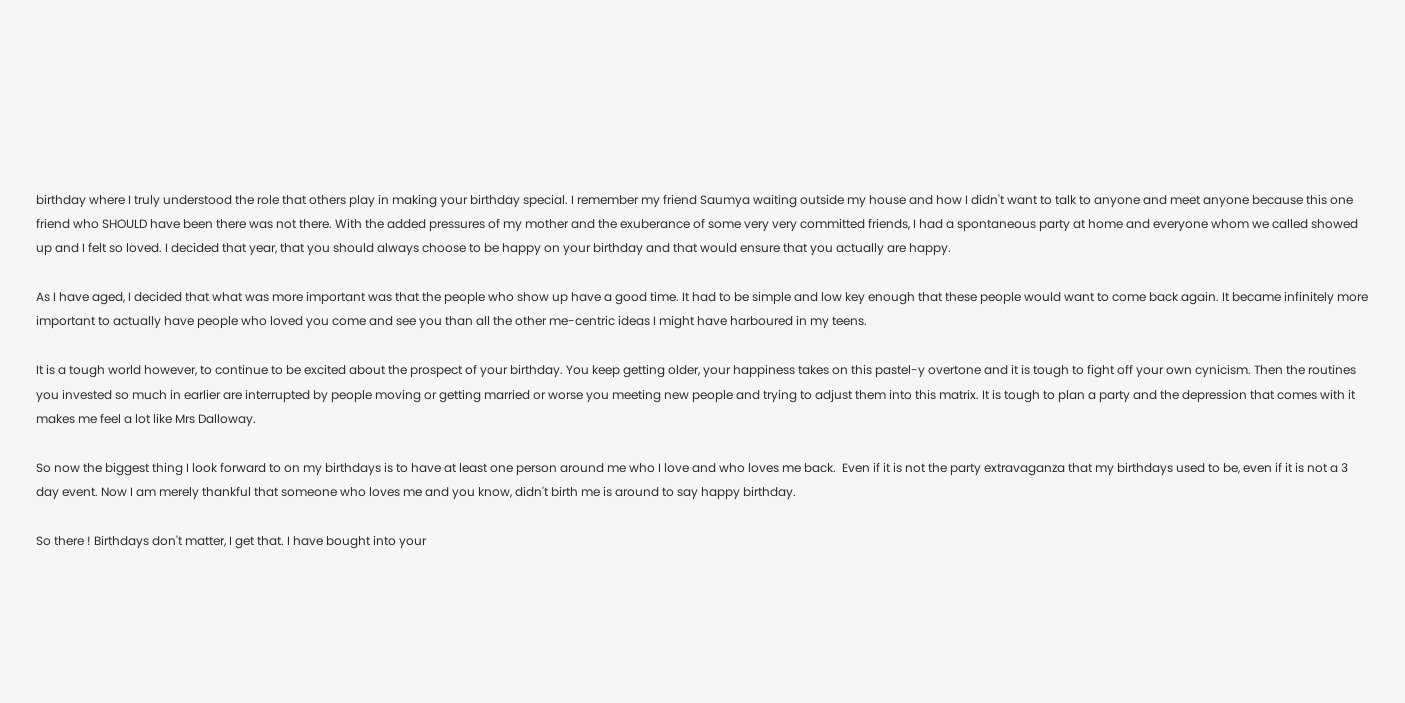birthday where I truly understood the role that others play in making your birthday special. I remember my friend Saumya waiting outside my house and how I didn't want to talk to anyone and meet anyone because this one friend who SHOULD have been there was not there. With the added pressures of my mother and the exuberance of some very very committed friends, I had a spontaneous party at home and everyone whom we called showed up and I felt so loved. I decided that year, that you should always choose to be happy on your birthday and that would ensure that you actually are happy.

As I have aged, I decided that what was more important was that the people who show up have a good time. It had to be simple and low key enough that these people would want to come back again. It became infinitely more important to actually have people who loved you come and see you than all the other me-centric ideas I might have harboured in my teens.

It is a tough world however, to continue to be excited about the prospect of your birthday. You keep getting older, your happiness takes on this pastel-y overtone and it is tough to fight off your own cynicism. Then the routines you invested so much in earlier are interrupted by people moving or getting married or worse you meeting new people and trying to adjust them into this matrix. It is tough to plan a party and the depression that comes with it makes me feel a lot like Mrs Dalloway.

So now the biggest thing I look forward to on my birthdays is to have at least one person around me who I love and who loves me back.  Even if it is not the party extravaganza that my birthdays used to be, even if it is not a 3 day event. Now I am merely thankful that someone who loves me and you know, didn't birth me is around to say happy birthday.

So there ! Birthdays don't matter, I get that. I have bought into your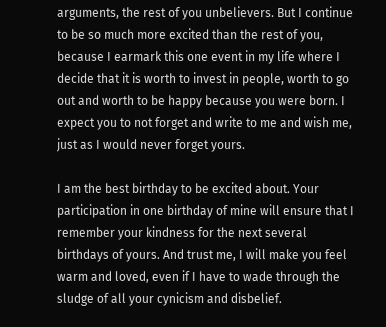arguments, the rest of you unbelievers. But I continue to be so much more excited than the rest of you, because I earmark this one event in my life where I decide that it is worth to invest in people, worth to go out and worth to be happy because you were born. I expect you to not forget and write to me and wish me, just as I would never forget yours.

I am the best birthday to be excited about. Your participation in one birthday of mine will ensure that I remember your kindness for the next several birthdays of yours. And trust me, I will make you feel warm and loved, even if I have to wade through the sludge of all your cynicism and disbelief.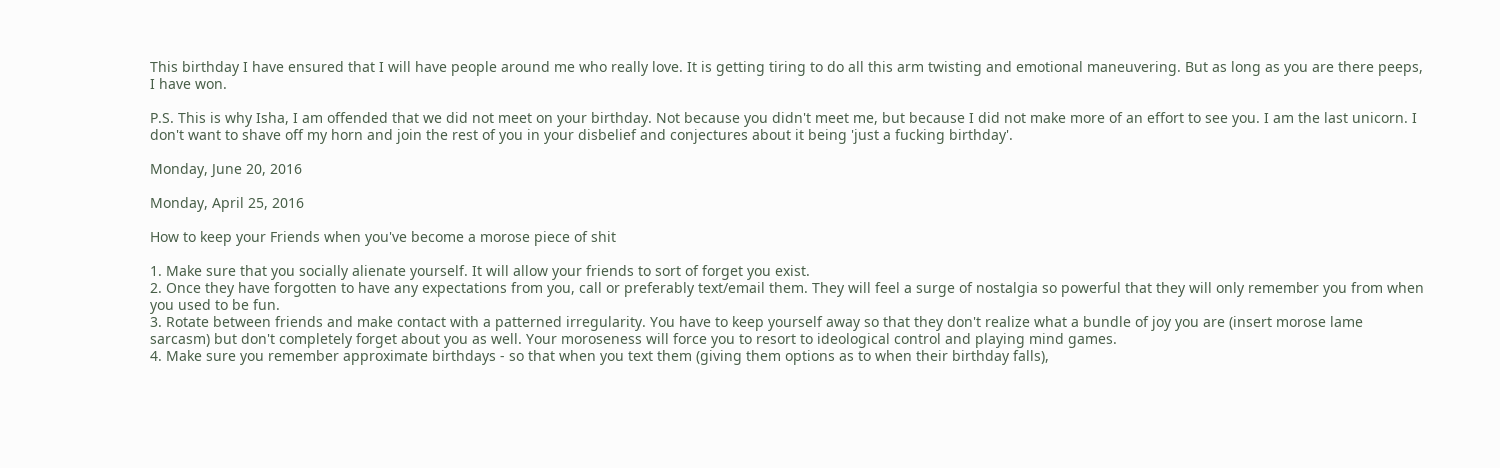This birthday I have ensured that I will have people around me who really love. It is getting tiring to do all this arm twisting and emotional maneuvering. But as long as you are there peeps, I have won.

P.S. This is why Isha, I am offended that we did not meet on your birthday. Not because you didn't meet me, but because I did not make more of an effort to see you. I am the last unicorn. I don't want to shave off my horn and join the rest of you in your disbelief and conjectures about it being 'just a fucking birthday'.

Monday, June 20, 2016

Monday, April 25, 2016

How to keep your Friends when you've become a morose piece of shit

1. Make sure that you socially alienate yourself. It will allow your friends to sort of forget you exist.
2. Once they have forgotten to have any expectations from you, call or preferably text/email them. They will feel a surge of nostalgia so powerful that they will only remember you from when you used to be fun.
3. Rotate between friends and make contact with a patterned irregularity. You have to keep yourself away so that they don't realize what a bundle of joy you are (insert morose lame sarcasm) but don't completely forget about you as well. Your moroseness will force you to resort to ideological control and playing mind games.
4. Make sure you remember approximate birthdays - so that when you text them (giving them options as to when their birthday falls),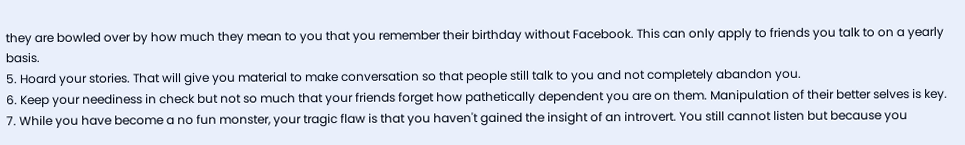they are bowled over by how much they mean to you that you remember their birthday without Facebook. This can only apply to friends you talk to on a yearly basis.
5. Hoard your stories. That will give you material to make conversation so that people still talk to you and not completely abandon you.
6. Keep your neediness in check but not so much that your friends forget how pathetically dependent you are on them. Manipulation of their better selves is key.
7. While you have become a no fun monster, your tragic flaw is that you haven't gained the insight of an introvert. You still cannot listen but because you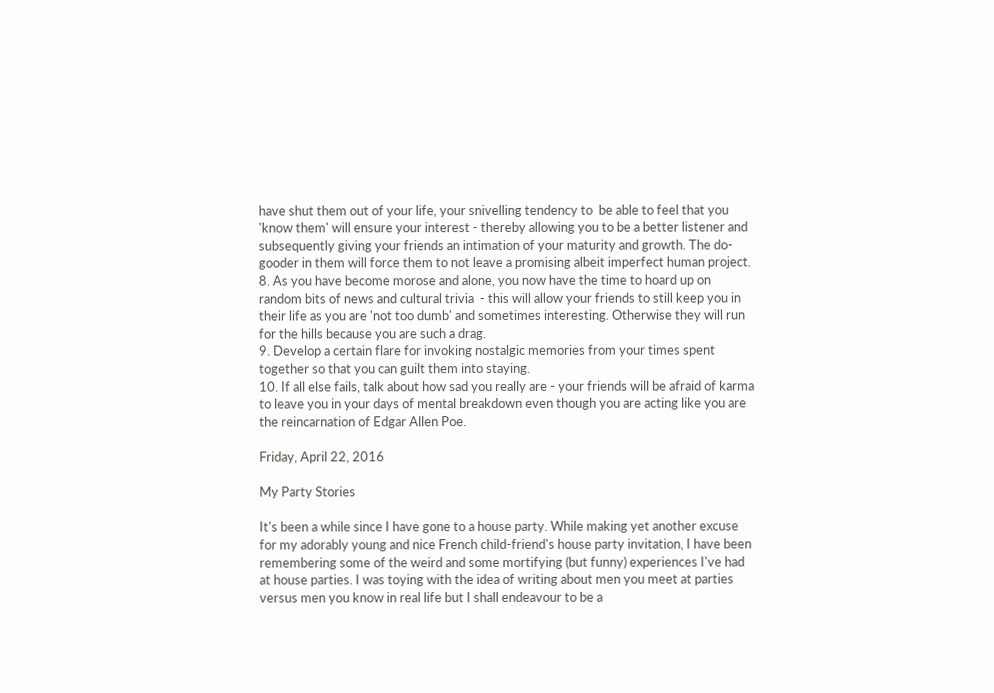have shut them out of your life, your snivelling tendency to  be able to feel that you 'know them' will ensure your interest - thereby allowing you to be a better listener and subsequently giving your friends an intimation of your maturity and growth. The do-gooder in them will force them to not leave a promising albeit imperfect human project.
8. As you have become morose and alone, you now have the time to hoard up on random bits of news and cultural trivia  - this will allow your friends to still keep you in their life as you are 'not too dumb' and sometimes interesting. Otherwise they will run for the hills because you are such a drag.
9. Develop a certain flare for invoking nostalgic memories from your times spent together so that you can guilt them into staying.
10. If all else fails, talk about how sad you really are - your friends will be afraid of karma to leave you in your days of mental breakdown even though you are acting like you are the reincarnation of Edgar Allen Poe.

Friday, April 22, 2016

My Party Stories

It's been a while since I have gone to a house party. While making yet another excuse for my adorably young and nice French child-friend's house party invitation, I have been remembering some of the weird and some mortifying (but funny) experiences I've had at house parties. I was toying with the idea of writing about men you meet at parties versus men you know in real life but I shall endeavour to be a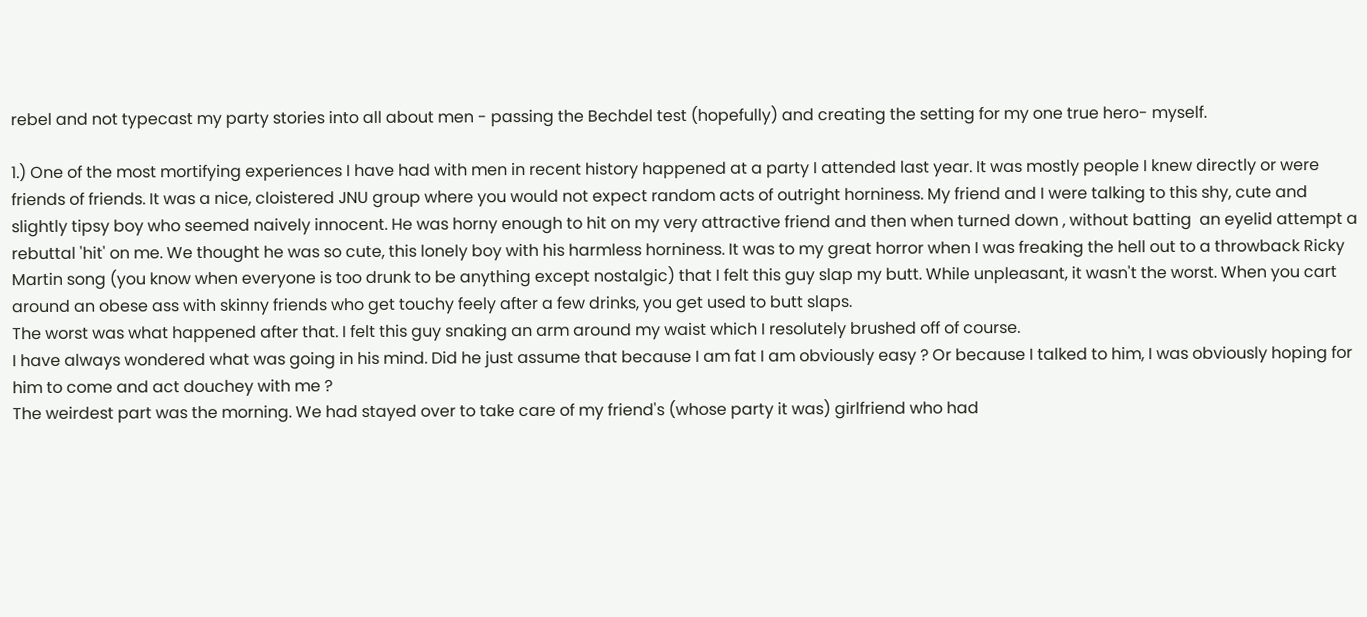rebel and not typecast my party stories into all about men - passing the Bechdel test (hopefully) and creating the setting for my one true hero- myself.

1.) One of the most mortifying experiences I have had with men in recent history happened at a party I attended last year. It was mostly people I knew directly or were friends of friends. It was a nice, cloistered JNU group where you would not expect random acts of outright horniness. My friend and I were talking to this shy, cute and slightly tipsy boy who seemed naively innocent. He was horny enough to hit on my very attractive friend and then when turned down , without batting  an eyelid attempt a rebuttal 'hit' on me. We thought he was so cute, this lonely boy with his harmless horniness. It was to my great horror when I was freaking the hell out to a throwback Ricky Martin song (you know when everyone is too drunk to be anything except nostalgic) that I felt this guy slap my butt. While unpleasant, it wasn't the worst. When you cart around an obese ass with skinny friends who get touchy feely after a few drinks, you get used to butt slaps.
The worst was what happened after that. I felt this guy snaking an arm around my waist which I resolutely brushed off of course.
I have always wondered what was going in his mind. Did he just assume that because I am fat I am obviously easy ? Or because I talked to him, I was obviously hoping for him to come and act douchey with me ?
The weirdest part was the morning. We had stayed over to take care of my friend's (whose party it was) girlfriend who had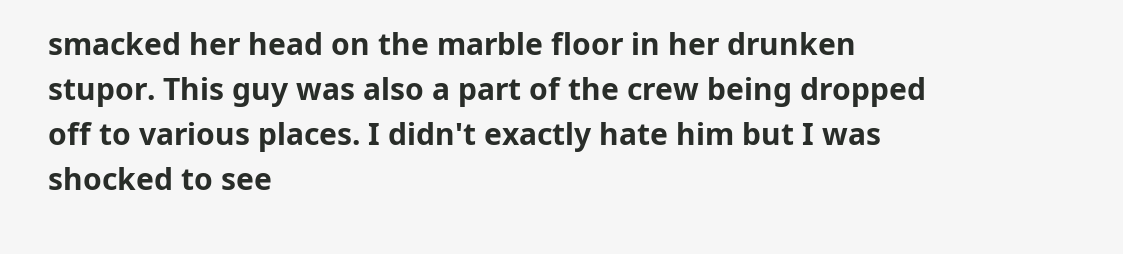smacked her head on the marble floor in her drunken stupor. This guy was also a part of the crew being dropped off to various places. I didn't exactly hate him but I was shocked to see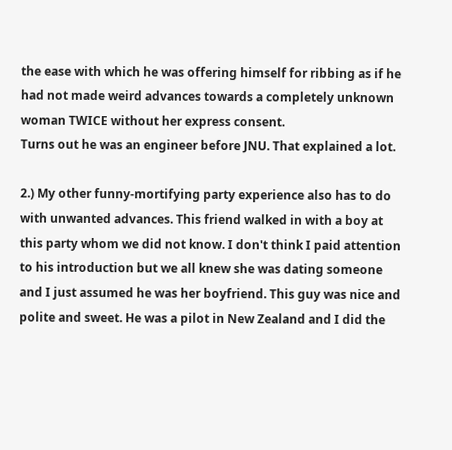the ease with which he was offering himself for ribbing as if he had not made weird advances towards a completely unknown woman TWICE without her express consent.
Turns out he was an engineer before JNU. That explained a lot.

2.) My other funny-mortifying party experience also has to do with unwanted advances. This friend walked in with a boy at this party whom we did not know. I don't think I paid attention to his introduction but we all knew she was dating someone and I just assumed he was her boyfriend. This guy was nice and polite and sweet. He was a pilot in New Zealand and I did the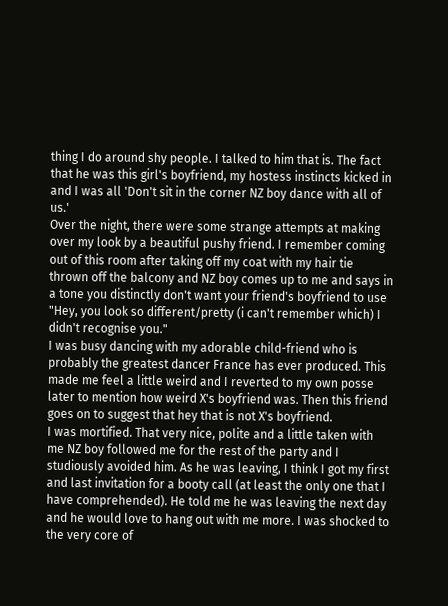thing I do around shy people. I talked to him that is. The fact that he was this girl's boyfriend, my hostess instincts kicked in and I was all 'Don't sit in the corner NZ boy dance with all of us.'
Over the night, there were some strange attempts at making over my look by a beautiful pushy friend. I remember coming out of this room after taking off my coat with my hair tie thrown off the balcony and NZ boy comes up to me and says in a tone you distinctly don't want your friend's boyfriend to use "Hey, you look so different/pretty (i can't remember which) I didn't recognise you."
I was busy dancing with my adorable child-friend who is probably the greatest dancer France has ever produced. This made me feel a little weird and I reverted to my own posse later to mention how weird X's boyfriend was. Then this friend goes on to suggest that hey that is not X's boyfriend.
I was mortified. That very nice, polite and a little taken with me NZ boy followed me for the rest of the party and I studiously avoided him. As he was leaving, I think I got my first and last invitation for a booty call (at least the only one that I have comprehended). He told me he was leaving the next day and he would love to hang out with me more. I was shocked to the very core of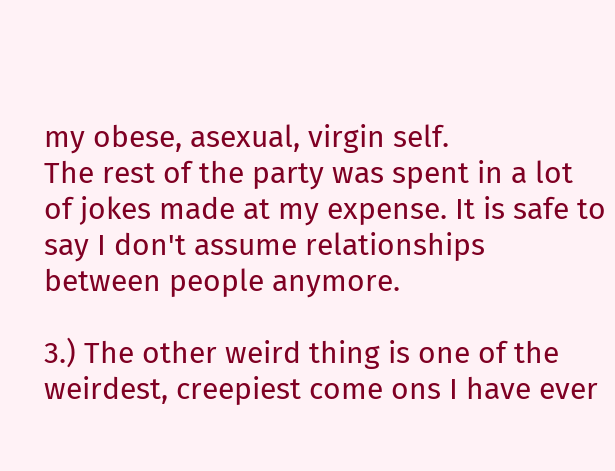my obese, asexual, virgin self.
The rest of the party was spent in a lot of jokes made at my expense. It is safe to say I don't assume relationships between people anymore.

3.) The other weird thing is one of the weirdest, creepiest come ons I have ever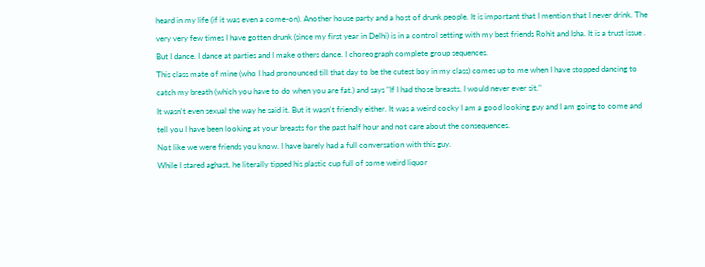heard in my life (if it was even a come-on). Another house party and a host of drunk people. It is important that I mention that I never drink. The very very few times I have gotten drunk (since my first year in Delhi) is in a control setting with my best friends Rohit and Isha. It is a trust issue .
But I dance. I dance at parties and I make others dance. I choreograph complete group sequences.
This class mate of mine (who I had pronounced till that day to be the cutest boy in my class) comes up to me when I have stopped dancing to catch my breath (which you have to do when you are fat.) and says "If I had those breasts, I would never ever sit."
It wasn't even sexual the way he said it. But it wasn't friendly either. It was a weird cocky I am a good looking guy and I am going to come and tell you I have been looking at your breasts for the past half hour and not care about the consequences.
Not like we were friends you know. I have barely had a full conversation with this guy.
While I stared aghast, he literally tipped his plastic cup full of some weird liquor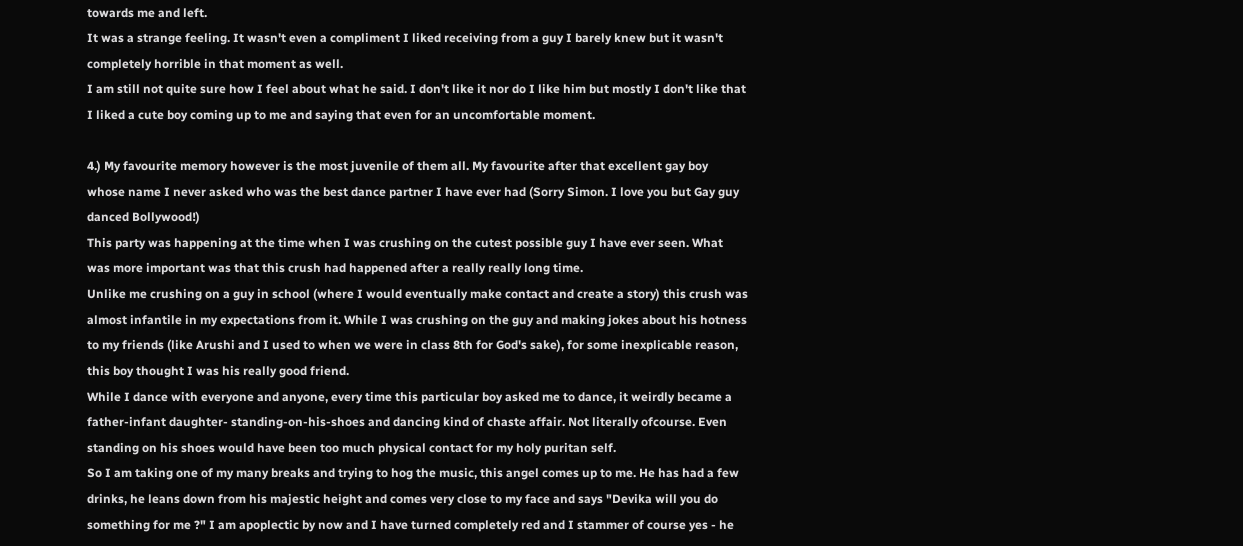towards me and left.
It was a strange feeling. It wasn't even a compliment I liked receiving from a guy I barely knew but it wasn't completely horrible in that moment as well.
I am still not quite sure how I feel about what he said. I don't like it nor do I like him but mostly I don't like that I liked a cute boy coming up to me and saying that even for an uncomfortable moment.

4.) My favourite memory however is the most juvenile of them all. My favourite after that excellent gay boy whose name I never asked who was the best dance partner I have ever had (Sorry Simon. I love you but Gay guy danced Bollywood!)
This party was happening at the time when I was crushing on the cutest possible guy I have ever seen. What was more important was that this crush had happened after a really really long time.
Unlike me crushing on a guy in school (where I would eventually make contact and create a story) this crush was almost infantile in my expectations from it. While I was crushing on the guy and making jokes about his hotness to my friends (like Arushi and I used to when we were in class 8th for God's sake), for some inexplicable reason, this boy thought I was his really good friend.
While I dance with everyone and anyone, every time this particular boy asked me to dance, it weirdly became a father-infant daughter- standing-on-his-shoes and dancing kind of chaste affair. Not literally ofcourse. Even standing on his shoes would have been too much physical contact for my holy puritan self.
So I am taking one of my many breaks and trying to hog the music, this angel comes up to me. He has had a few drinks, he leans down from his majestic height and comes very close to my face and says "Devika will you do something for me ?" I am apoplectic by now and I have turned completely red and I stammer of course yes - he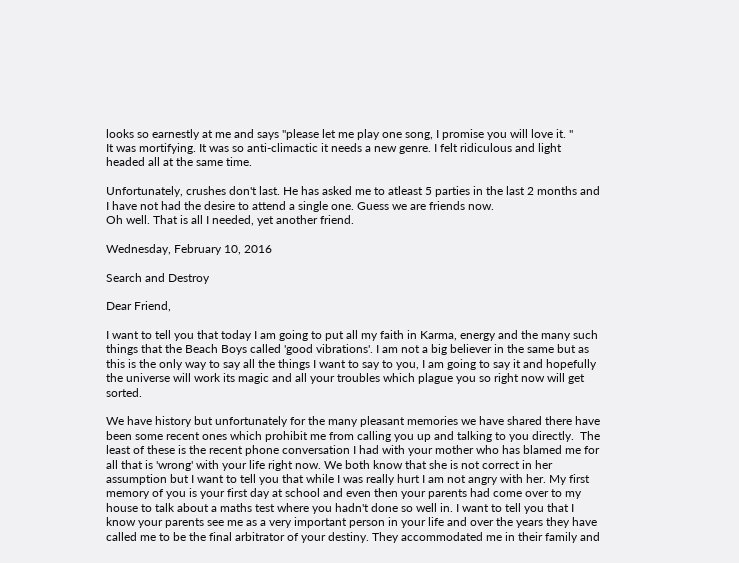looks so earnestly at me and says "please let me play one song, I promise you will love it. "
It was mortifying. It was so anti-climactic it needs a new genre. I felt ridiculous and light headed all at the same time.

Unfortunately, crushes don't last. He has asked me to atleast 5 parties in the last 2 months and I have not had the desire to attend a single one. Guess we are friends now.
Oh well. That is all I needed, yet another friend.

Wednesday, February 10, 2016

Search and Destroy

Dear Friend,

I want to tell you that today I am going to put all my faith in Karma, energy and the many such things that the Beach Boys called 'good vibrations'. I am not a big believer in the same but as this is the only way to say all the things I want to say to you, I am going to say it and hopefully the universe will work its magic and all your troubles which plague you so right now will get sorted.

We have history but unfortunately for the many pleasant memories we have shared there have been some recent ones which prohibit me from calling you up and talking to you directly.  The least of these is the recent phone conversation I had with your mother who has blamed me for all that is 'wrong' with your life right now. We both know that she is not correct in her assumption but I want to tell you that while I was really hurt I am not angry with her. My first memory of you is your first day at school and even then your parents had come over to my house to talk about a maths test where you hadn't done so well in. I want to tell you that I know your parents see me as a very important person in your life and over the years they have called me to be the final arbitrator of your destiny. They accommodated me in their family and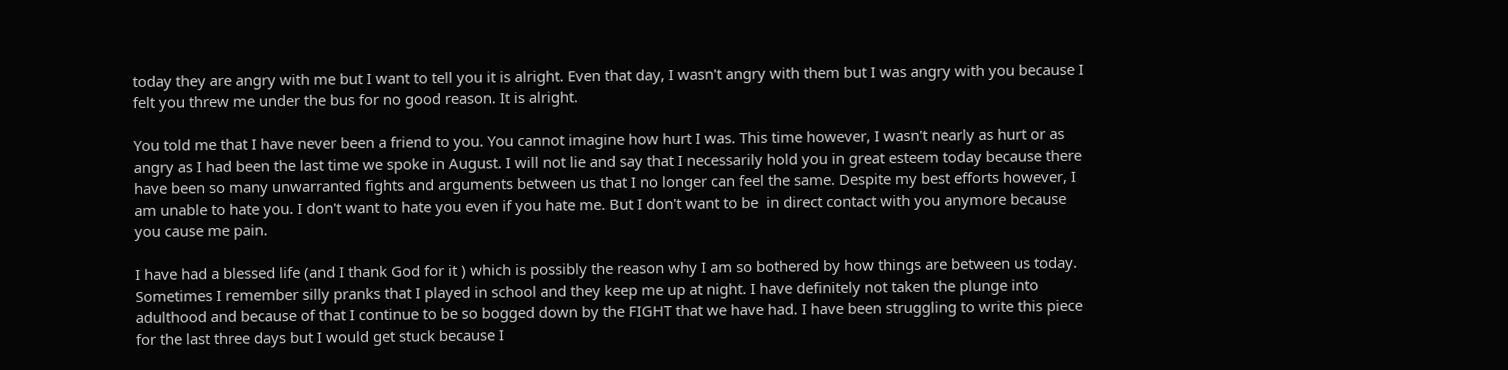today they are angry with me but I want to tell you it is alright. Even that day, I wasn't angry with them but I was angry with you because I felt you threw me under the bus for no good reason. It is alright.

You told me that I have never been a friend to you. You cannot imagine how hurt I was. This time however, I wasn't nearly as hurt or as angry as I had been the last time we spoke in August. I will not lie and say that I necessarily hold you in great esteem today because there have been so many unwarranted fights and arguments between us that I no longer can feel the same. Despite my best efforts however, I am unable to hate you. I don't want to hate you even if you hate me. But I don't want to be  in direct contact with you anymore because you cause me pain.

I have had a blessed life (and I thank God for it ) which is possibly the reason why I am so bothered by how things are between us today. Sometimes I remember silly pranks that I played in school and they keep me up at night. I have definitely not taken the plunge into adulthood and because of that I continue to be so bogged down by the FIGHT that we have had. I have been struggling to write this piece for the last three days but I would get stuck because I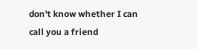don't know whether I can call you a friend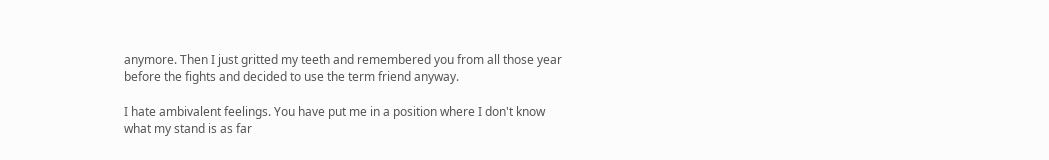anymore. Then I just gritted my teeth and remembered you from all those year before the fights and decided to use the term friend anyway.

I hate ambivalent feelings. You have put me in a position where I don't know what my stand is as far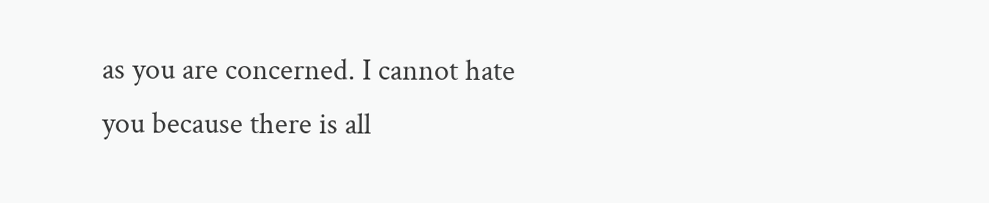as you are concerned. I cannot hate you because there is all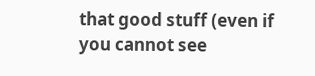that good stuff (even if you cannot see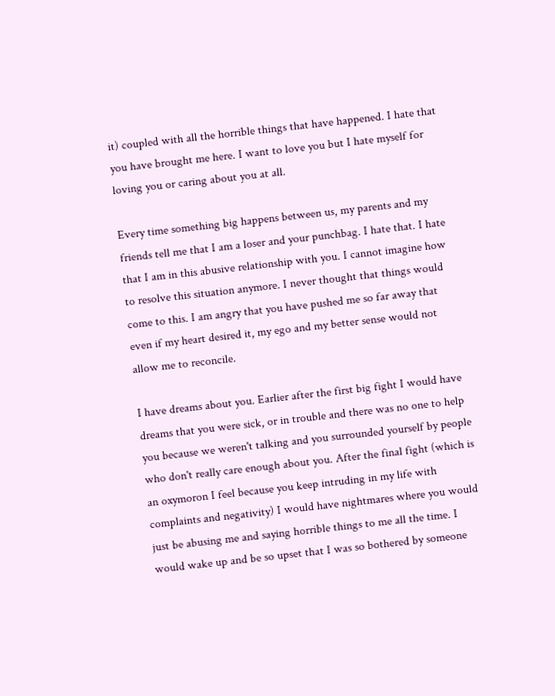it) coupled with all the horrible things that have happened. I hate that you have brought me here. I want to love you but I hate myself for loving you or caring about you at all.

Every time something big happens between us, my parents and my friends tell me that I am a loser and your punchbag. I hate that. I hate that I am in this abusive relationship with you. I cannot imagine how to resolve this situation anymore. I never thought that things would come to this. I am angry that you have pushed me so far away that even if my heart desired it, my ego and my better sense would not allow me to reconcile.

I have dreams about you. Earlier after the first big fight I would have dreams that you were sick, or in trouble and there was no one to help you because we weren't talking and you surrounded yourself by people who don't really care enough about you. After the final fight (which is an oxymoron I feel because you keep intruding in my life with complaints and negativity) I would have nightmares where you would just be abusing me and saying horrible things to me all the time. I would wake up and be so upset that I was so bothered by someone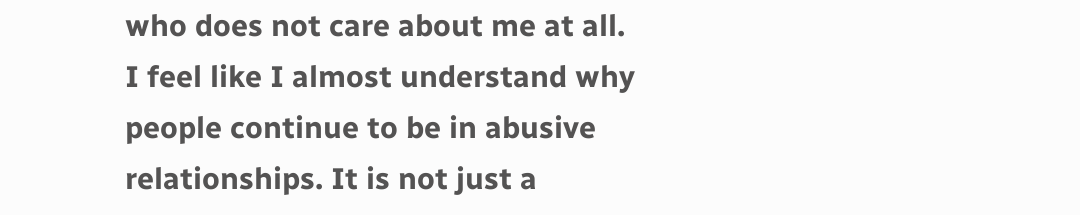who does not care about me at all. I feel like I almost understand why people continue to be in abusive relationships. It is not just a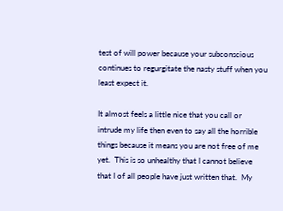test of will power because your subconscious continues to regurgitate the nasty stuff when you least expect it.

It almost feels a little nice that you call or intrude my life then even to say all the horrible things because it means you are not free of me yet.  This is so unhealthy that I cannot believe that I of all people have just written that.  My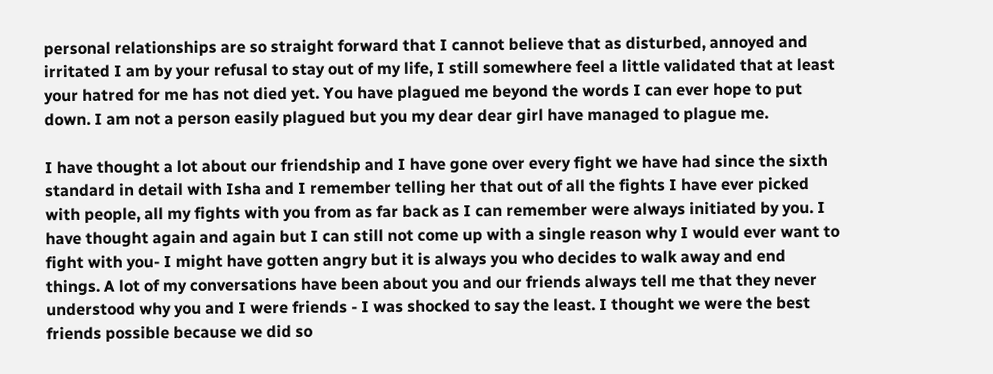personal relationships are so straight forward that I cannot believe that as disturbed, annoyed and irritated I am by your refusal to stay out of my life, I still somewhere feel a little validated that at least your hatred for me has not died yet. You have plagued me beyond the words I can ever hope to put down. I am not a person easily plagued but you my dear dear girl have managed to plague me.

I have thought a lot about our friendship and I have gone over every fight we have had since the sixth standard in detail with Isha and I remember telling her that out of all the fights I have ever picked with people, all my fights with you from as far back as I can remember were always initiated by you. I have thought again and again but I can still not come up with a single reason why I would ever want to fight with you- I might have gotten angry but it is always you who decides to walk away and end things. A lot of my conversations have been about you and our friends always tell me that they never understood why you and I were friends - I was shocked to say the least. I thought we were the best friends possible because we did so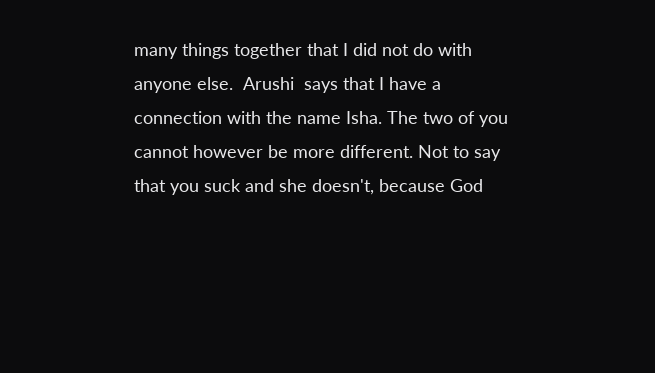many things together that I did not do with anyone else.  Arushi  says that I have a connection with the name Isha. The two of you cannot however be more different. Not to say that you suck and she doesn't, because God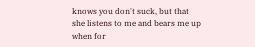knows you don't suck, but that she listens to me and bears me up when for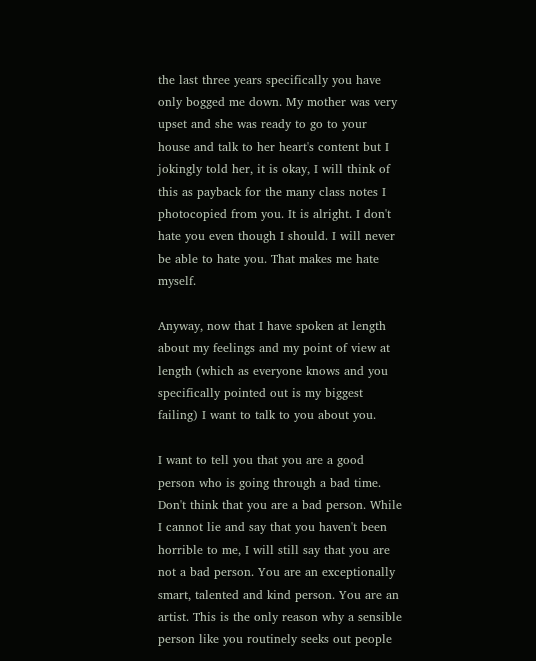the last three years specifically you have only bogged me down. My mother was very upset and she was ready to go to your house and talk to her heart's content but I jokingly told her, it is okay, I will think of this as payback for the many class notes I photocopied from you. It is alright. I don't hate you even though I should. I will never be able to hate you. That makes me hate myself.

Anyway, now that I have spoken at length about my feelings and my point of view at length (which as everyone knows and you specifically pointed out is my biggest failing) I want to talk to you about you.

I want to tell you that you are a good person who is going through a bad time. Don't think that you are a bad person. While I cannot lie and say that you haven't been horrible to me, I will still say that you are not a bad person. You are an exceptionally smart, talented and kind person. You are an artist. This is the only reason why a sensible person like you routinely seeks out people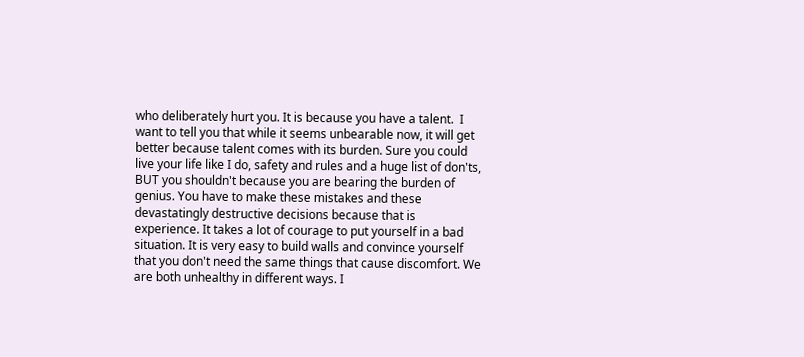who deliberately hurt you. It is because you have a talent.  I want to tell you that while it seems unbearable now, it will get better because talent comes with its burden. Sure you could live your life like I do, safety and rules and a huge list of don'ts, BUT you shouldn't because you are bearing the burden of genius. You have to make these mistakes and these devastatingly destructive decisions because that is experience. It takes a lot of courage to put yourself in a bad situation. It is very easy to build walls and convince yourself that you don't need the same things that cause discomfort. We are both unhealthy in different ways. I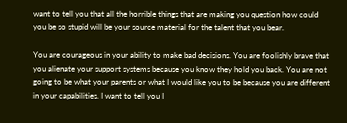want to tell you that all the horrible things that are making you question how could you be so stupid will be your source material for the talent that you bear.

You are courageous in your ability to make bad decisions. You are foolishly brave that you alienate your support systems because you know they hold you back. You are not going to be what your parents or what I would like you to be because you are different in your capabilities. I want to tell you I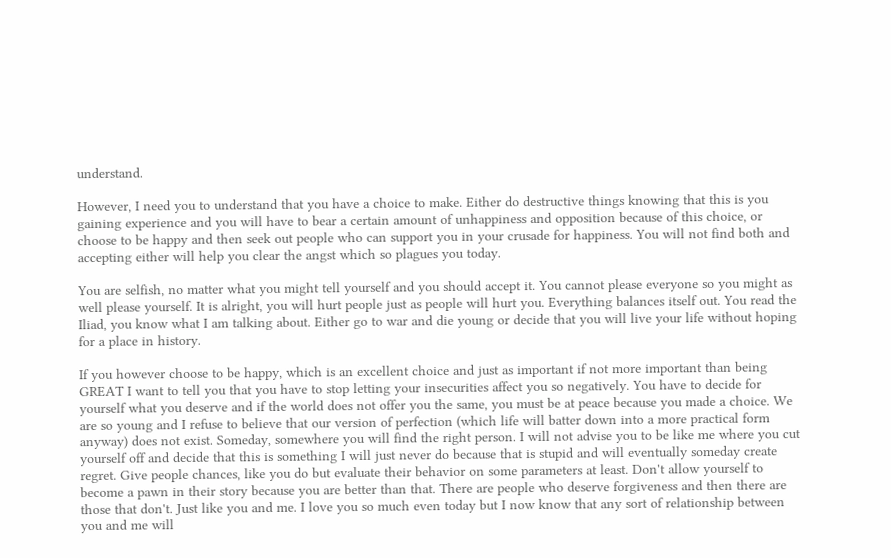understand.

However, I need you to understand that you have a choice to make. Either do destructive things knowing that this is you gaining experience and you will have to bear a certain amount of unhappiness and opposition because of this choice, or choose to be happy and then seek out people who can support you in your crusade for happiness. You will not find both and accepting either will help you clear the angst which so plagues you today.

You are selfish, no matter what you might tell yourself and you should accept it. You cannot please everyone so you might as well please yourself. It is alright, you will hurt people just as people will hurt you. Everything balances itself out. You read the Iliad, you know what I am talking about. Either go to war and die young or decide that you will live your life without hoping for a place in history.

If you however choose to be happy, which is an excellent choice and just as important if not more important than being GREAT I want to tell you that you have to stop letting your insecurities affect you so negatively. You have to decide for yourself what you deserve and if the world does not offer you the same, you must be at peace because you made a choice. We are so young and I refuse to believe that our version of perfection (which life will batter down into a more practical form anyway) does not exist. Someday, somewhere you will find the right person. I will not advise you to be like me where you cut yourself off and decide that this is something I will just never do because that is stupid and will eventually someday create regret. Give people chances, like you do but evaluate their behavior on some parameters at least. Don't allow yourself to become a pawn in their story because you are better than that. There are people who deserve forgiveness and then there are those that don't. Just like you and me. I love you so much even today but I now know that any sort of relationship between you and me will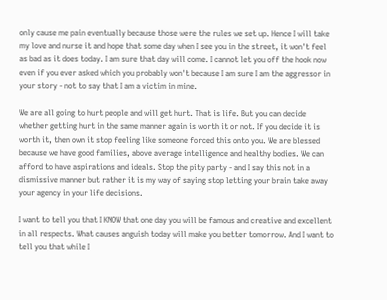only cause me pain eventually because those were the rules we set up. Hence I will take my love and nurse it and hope that some day when I see you in the street, it won't feel as bad as it does today. I am sure that day will come. I cannot let you off the hook now even if you ever asked which you probably won't because I am sure I am the aggressor in your story - not to say that I am a victim in mine.

We are all going to hurt people and will get hurt. That is life. But you can decide whether getting hurt in the same manner again is worth it or not. If you decide it is worth it, then own it stop feeling like someone forced this onto you. We are blessed because we have good families, above average intelligence and healthy bodies. We can afford to have aspirations and ideals. Stop the pity party - and I say this not in a dismissive manner but rather it is my way of saying stop letting your brain take away your agency in your life decisions.

I want to tell you that I KNOW that one day you will be famous and creative and excellent in all respects. What causes anguish today will make you better tomorrow. And I want to tell you that while I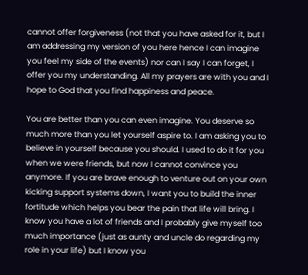cannot offer forgiveness (not that you have asked for it, but I am addressing my version of you here hence I can imagine you feel my side of the events) nor can I say I can forget, I offer you my understanding. All my prayers are with you and I hope to God that you find happiness and peace.

You are better than you can even imagine. You deserve so much more than you let yourself aspire to. I am asking you to believe in yourself because you should. I used to do it for you when we were friends, but now I cannot convince you anymore. If you are brave enough to venture out on your own kicking support systems down, I want you to build the inner fortitude which helps you bear the pain that life will bring. I know you have a lot of friends and I probably give myself too much importance (just as aunty and uncle do regarding my role in your life) but I know you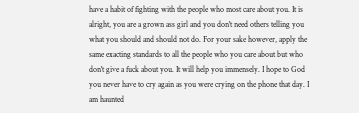have a habit of fighting with the people who most care about you. It is alright, you are a grown ass girl and you don't need others telling you what you should and should not do. For your sake however, apply the same exacting standards to all the people who you care about but who don't give a fuck about you. It will help you immensely. I hope to God you never have to cry again as you were crying on the phone that day. I am haunted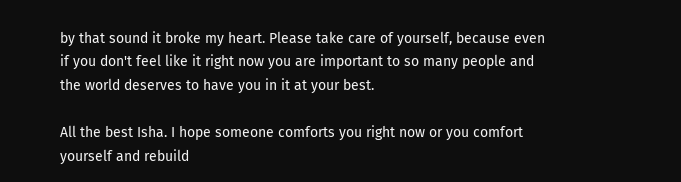by that sound it broke my heart. Please take care of yourself, because even if you don't feel like it right now you are important to so many people and the world deserves to have you in it at your best.

All the best Isha. I hope someone comforts you right now or you comfort yourself and rebuild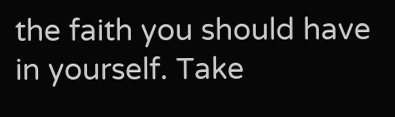the faith you should have in yourself. Take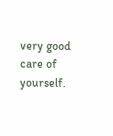very good care of yourself.